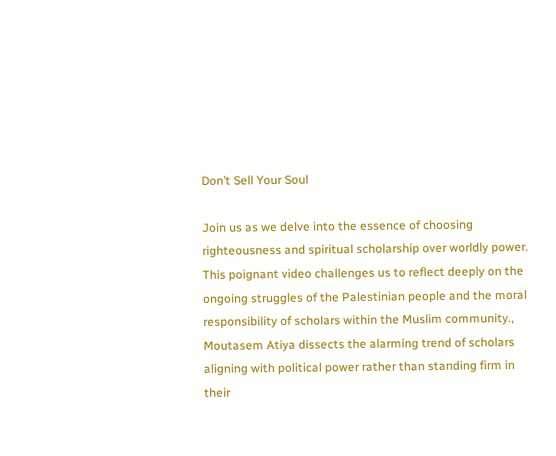Don’t Sell Your Soul

Join us as we delve into the essence of choosing righteousness and spiritual scholarship over worldly power. This poignant video challenges us to reflect deeply on the ongoing struggles of the Palestinian people and the moral responsibility of scholars within the Muslim community., Moutasem Atiya dissects the alarming trend of scholars aligning with political power rather than standing firm in their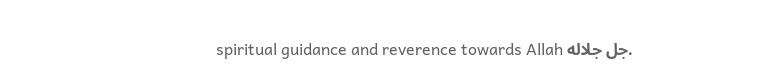spiritual guidance and reverence towards Allah جل جلاله.